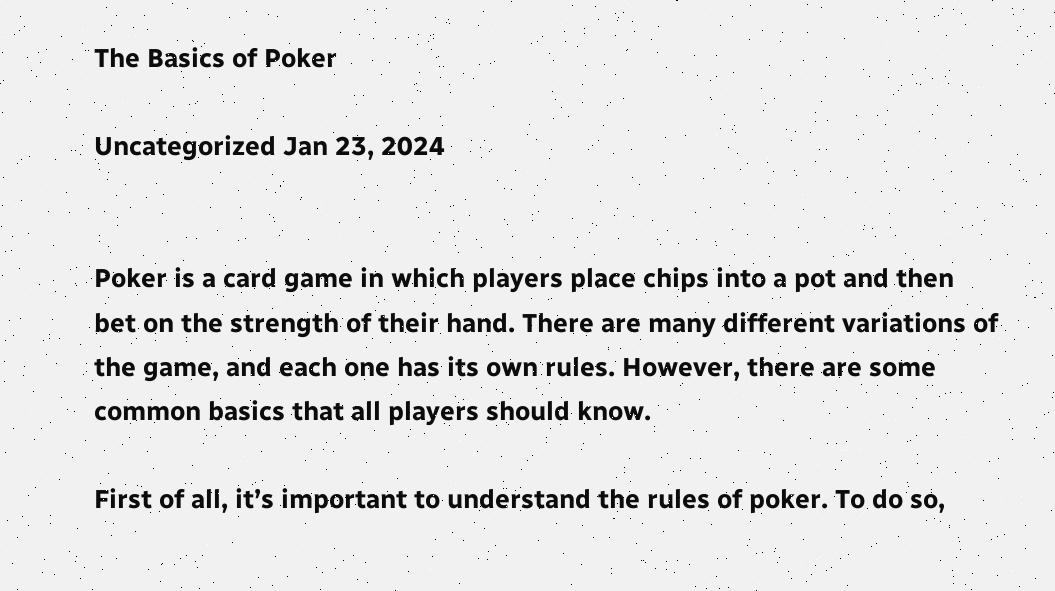The Basics of Poker

Uncategorized Jan 23, 2024


Poker is a card game in which players place chips into a pot and then bet on the strength of their hand. There are many different variations of the game, and each one has its own rules. However, there are some common basics that all players should know.

First of all, it’s important to understand the rules of poker. To do so,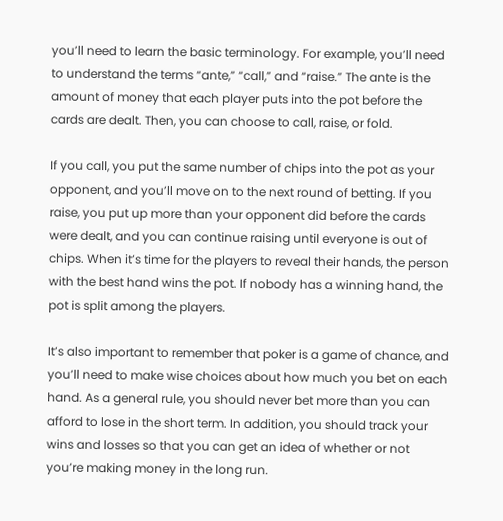you’ll need to learn the basic terminology. For example, you’ll need to understand the terms “ante,” “call,” and “raise.” The ante is the amount of money that each player puts into the pot before the cards are dealt. Then, you can choose to call, raise, or fold.

If you call, you put the same number of chips into the pot as your opponent, and you’ll move on to the next round of betting. If you raise, you put up more than your opponent did before the cards were dealt, and you can continue raising until everyone is out of chips. When it’s time for the players to reveal their hands, the person with the best hand wins the pot. If nobody has a winning hand, the pot is split among the players.

It’s also important to remember that poker is a game of chance, and you’ll need to make wise choices about how much you bet on each hand. As a general rule, you should never bet more than you can afford to lose in the short term. In addition, you should track your wins and losses so that you can get an idea of whether or not you’re making money in the long run.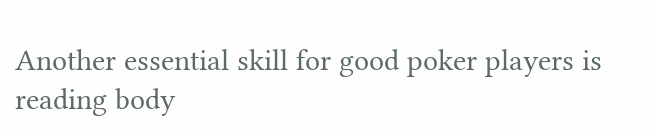Another essential skill for good poker players is reading body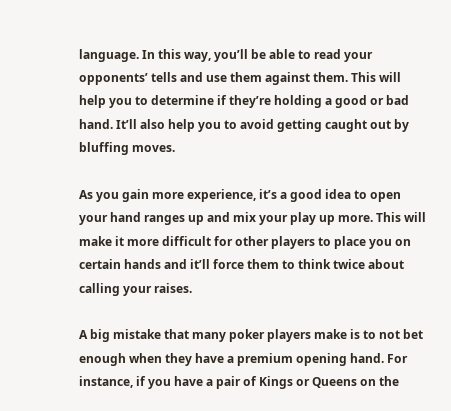language. In this way, you’ll be able to read your opponents’ tells and use them against them. This will help you to determine if they’re holding a good or bad hand. It’ll also help you to avoid getting caught out by bluffing moves.

As you gain more experience, it’s a good idea to open your hand ranges up and mix your play up more. This will make it more difficult for other players to place you on certain hands and it’ll force them to think twice about calling your raises.

A big mistake that many poker players make is to not bet enough when they have a premium opening hand. For instance, if you have a pair of Kings or Queens on the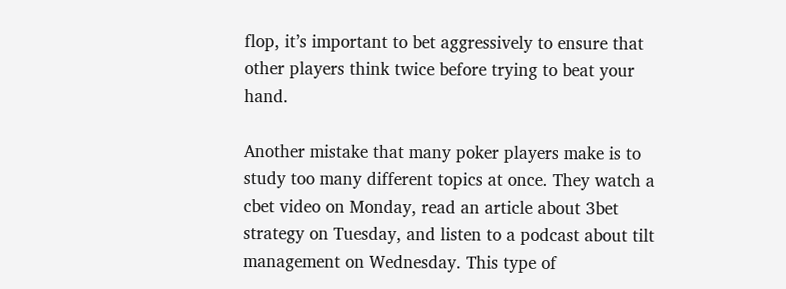flop, it’s important to bet aggressively to ensure that other players think twice before trying to beat your hand.

Another mistake that many poker players make is to study too many different topics at once. They watch a cbet video on Monday, read an article about 3bet strategy on Tuesday, and listen to a podcast about tilt management on Wednesday. This type of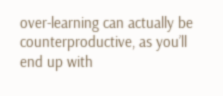over-learning can actually be counterproductive, as you’ll end up with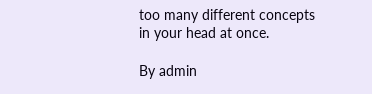too many different concepts in your head at once.

By admin